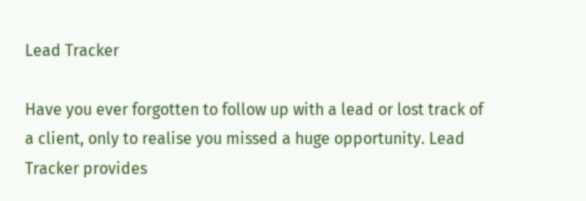Lead Tracker

Have you ever forgotten to follow up with a lead or lost track of a client, only to realise you missed a huge opportunity. Lead Tracker provides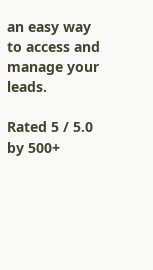an easy way to access and manage your leads.

Rated 5 / 5.0 by 500+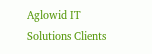Aglowid IT Solutions Clients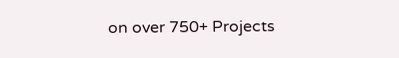on over 750+ Projects